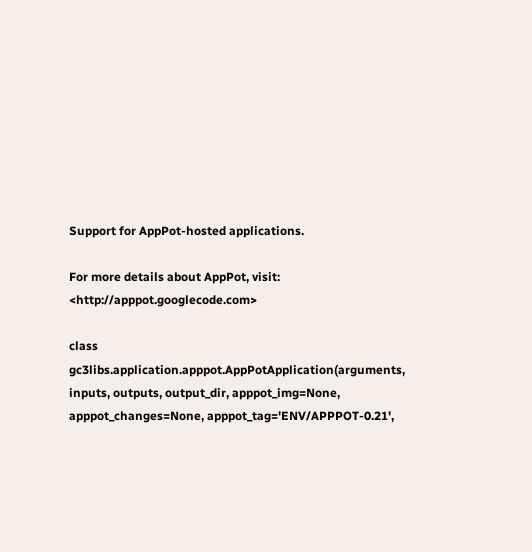Support for AppPot-hosted applications.

For more details about AppPot, visit: <http://apppot.googlecode.com>

class gc3libs.application.apppot.AppPotApplication(arguments, inputs, outputs, output_dir, apppot_img=None, apppot_changes=None, apppot_tag='ENV/APPPOT-0.21',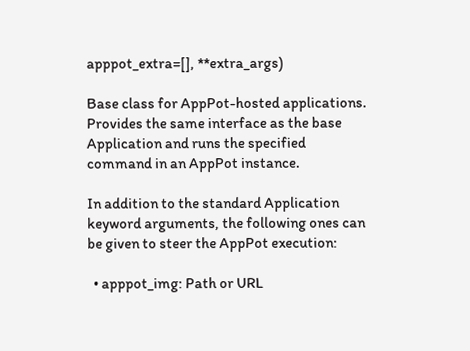apppot_extra=[], **extra_args)

Base class for AppPot-hosted applications. Provides the same interface as the base Application and runs the specified command in an AppPot instance.

In addition to the standard Application keyword arguments, the following ones can be given to steer the AppPot execution:

  • apppot_img: Path or URL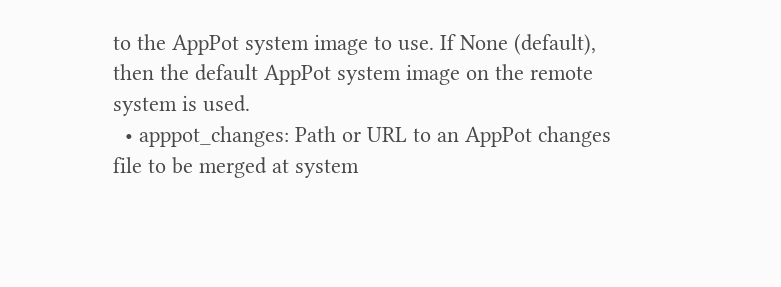to the AppPot system image to use. If None (default), then the default AppPot system image on the remote system is used.
  • apppot_changes: Path or URL to an AppPot changes file to be merged at system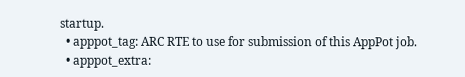startup.
  • apppot_tag: ARC RTE to use for submission of this AppPot job.
  • apppot_extra: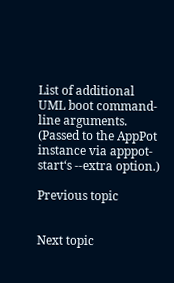List of additional UML boot command-line arguments. (Passed to the AppPot instance via apppot-start‘s --extra option.)

Previous topic


Next topic